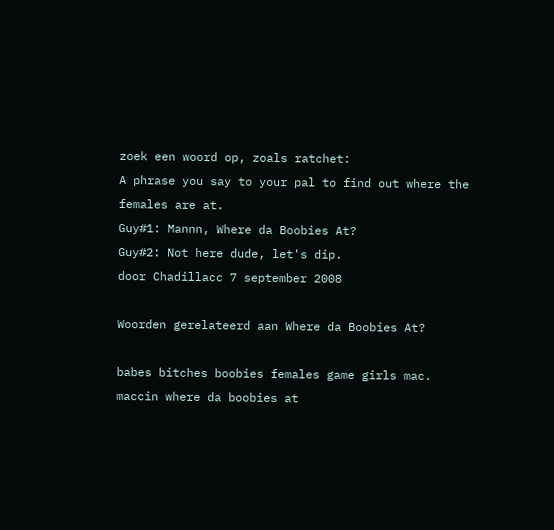zoek een woord op, zoals ratchet:
A phrase you say to your pal to find out where the females are at.
Guy#1: Mannn, Where da Boobies At?
Guy#2: Not here dude, let's dip.
door Chadillacc 7 september 2008

Woorden gerelateerd aan Where da Boobies At?

babes bitches boobies females game girls mac. maccin where da boobies at